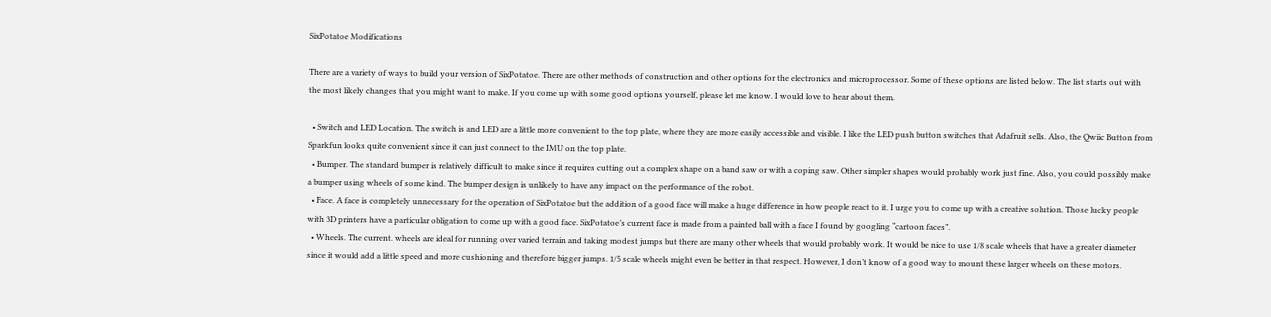SixPotatoe Modifications

There are a variety of ways to build your version of SixPotatoe. There are other methods of construction and other options for the electronics and microprocessor. Some of these options are listed below. The list starts out with the most likely changes that you might want to make. If you come up with some good options yourself, please let me know. I would love to hear about them.

  • Switch and LED Location. The switch is and LED are a little more convenient to the top plate, where they are more easily accessible and visible. I like the LED push button switches that Adafruit sells. Also, the Qwiic Button from Sparkfun looks quite convenient since it can just connect to the IMU on the top plate.
  • Bumper. The standard bumper is relatively difficult to make since it requires cutting out a complex shape on a band saw or with a coping saw. Other simpler shapes would probably work just fine. Also, you could possibly make a bumper using wheels of some kind. The bumper design is unlikely to have any impact on the performance of the robot.
  • Face. A face is completely unnecessary for the operation of SixPotatoe but the addition of a good face will make a huge difference in how people react to it. I urge you to come up with a creative solution. Those lucky people with 3D printers have a particular obligation to come up with a good face. SixPotatoe’s current face is made from a painted ball with a face I found by googling “cartoon faces”.
  • Wheels. The current. wheels are ideal for running over varied terrain and taking modest jumps but there are many other wheels that would probably work. It would be nice to use 1/8 scale wheels that have a greater diameter since it would add a little speed and more cushioning and therefore bigger jumps. 1/5 scale wheels might even be better in that respect. However, I don’t know of a good way to mount these larger wheels on these motors.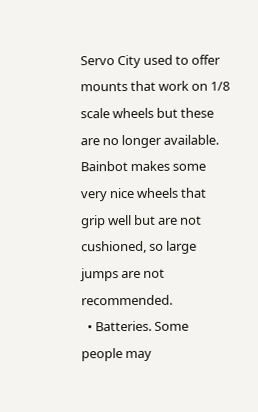Servo City used to offer mounts that work on 1/8 scale wheels but these are no longer available. Bainbot makes some very nice wheels that grip well but are not cushioned, so large jumps are not recommended.
  • Batteries. Some people may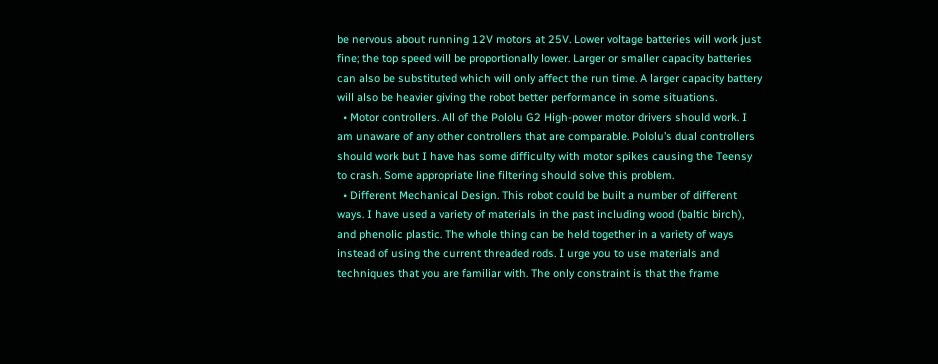be nervous about running 12V motors at 25V. Lower voltage batteries will work just fine; the top speed will be proportionally lower. Larger or smaller capacity batteries can also be substituted which will only affect the run time. A larger capacity battery will also be heavier giving the robot better performance in some situations.
  • Motor controllers. All of the Pololu G2 High-power motor drivers should work. I am unaware of any other controllers that are comparable. Pololu’s dual controllers should work but I have has some difficulty with motor spikes causing the Teensy to crash. Some appropriate line filtering should solve this problem.
  • Different Mechanical Design. This robot could be built a number of different ways. I have used a variety of materials in the past including wood (baltic birch), and phenolic plastic. The whole thing can be held together in a variety of ways instead of using the current threaded rods. I urge you to use materials and techniques that you are familiar with. The only constraint is that the frame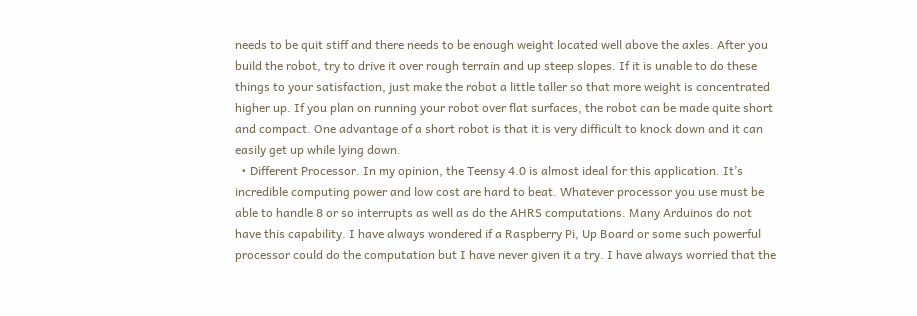needs to be quit stiff and there needs to be enough weight located well above the axles. After you build the robot, try to drive it over rough terrain and up steep slopes. If it is unable to do these things to your satisfaction, just make the robot a little taller so that more weight is concentrated higher up. If you plan on running your robot over flat surfaces, the robot can be made quite short and compact. One advantage of a short robot is that it is very difficult to knock down and it can easily get up while lying down.
  • Different Processor. In my opinion, the Teensy 4.0 is almost ideal for this application. It’s incredible computing power and low cost are hard to beat. Whatever processor you use must be able to handle 8 or so interrupts as well as do the AHRS computations. Many Arduinos do not have this capability. I have always wondered if a Raspberry Pi, Up Board or some such powerful processor could do the computation but I have never given it a try. I have always worried that the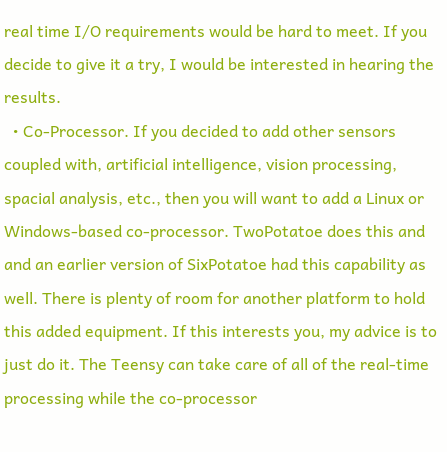real time I/O requirements would be hard to meet. If you decide to give it a try, I would be interested in hearing the results.
  • Co-Processor. If you decided to add other sensors coupled with, artificial intelligence, vision processing, spacial analysis, etc., then you will want to add a Linux or Windows-based co-processor. TwoPotatoe does this and and an earlier version of SixPotatoe had this capability as well. There is plenty of room for another platform to hold this added equipment. If this interests you, my advice is to just do it. The Teensy can take care of all of the real-time processing while the co-processor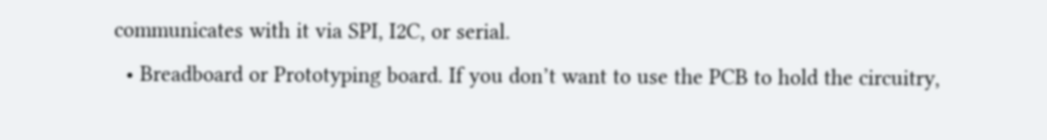communicates with it via SPI, I2C, or serial.
  • Breadboard or Prototyping board. If you don’t want to use the PCB to hold the circuitry,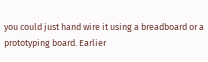you could just hand wire it using a breadboard or a prototyping board. Earlier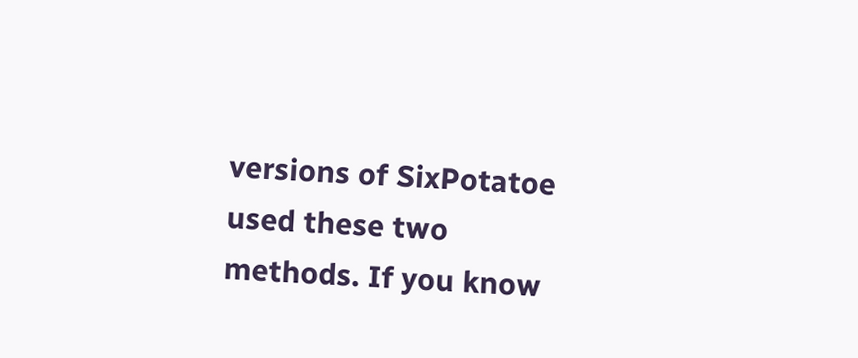versions of SixPotatoe used these two methods. If you know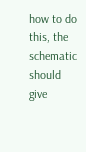how to do this, the schematic should give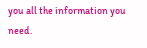you all the information you need.